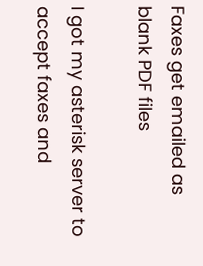Faxes get emailed as blank PDF files

I got my asterisk server to accept faxes and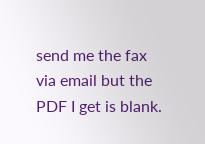send me the fax via email but the PDF I get is blank.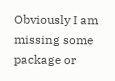Obviously I am missing some package or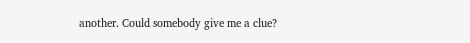another. Could somebody give me a clue?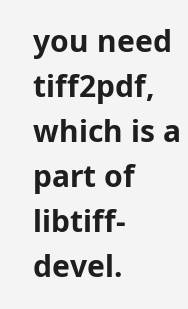you need tiff2pdf, which is a part of libtiff-devel.